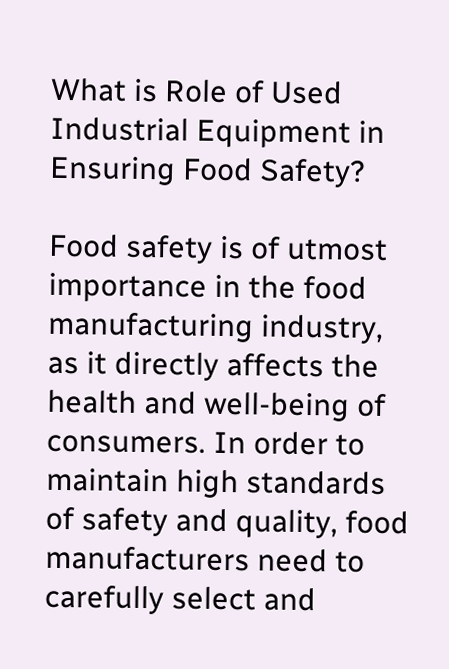What is Role of Used Industrial Equipment in Ensuring Food Safety?

Food safety is of utmost importance in the food manufacturing industry, as it directly affects the health and well-being of consumers. In order to maintain high standards of safety and quality, food manufacturers need to carefully select and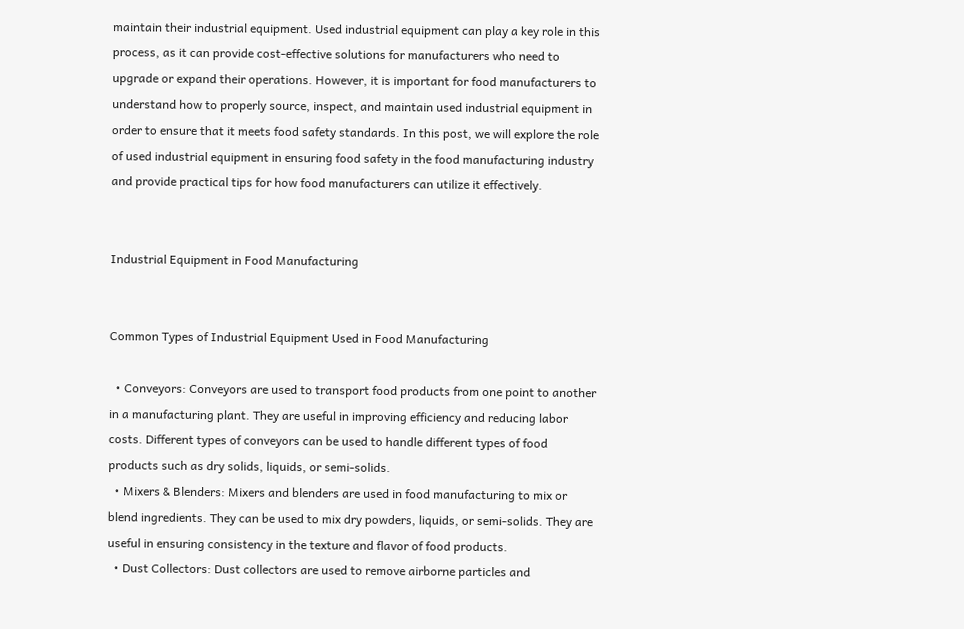maintain their industrial equipment. Used industrial equipment can play a key role in this process, as it can provide cost-effective solutions for manufacturers who need to upgrade or expand their operations. However, it is important for food manufacturers to understand how to properly source, inspect, and maintain used industrial equipment in order to ensure that it meets food safety standards. In this post, we will explore the role of used industrial equipment in ensuring food safety in the food manufacturing industry and provide practical tips for how food manufacturers can utilize it effectively.


Industrial Equipment in Food Manufacturing


Common Types of Industrial Equipment Used in Food Manufacturing

  • Conveyors: Conveyors are used to transport food products from one point to another in a manufacturing plant. They are useful in improving efficiency and reducing labor costs. Different types of conveyors can be used to handle different types of food products such as dry solids, liquids, or semi-solids.
  • Mixers & Blenders: Mixers and blenders are used in food manufacturing to mix or blend ingredients. They can be used to mix dry powders, liquids, or semi-solids. They are useful in ensuring consistency in the texture and flavor of food products.
  • Dust Collectors: Dust collectors are used to remove airborne particles and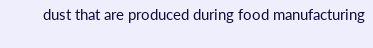dust that are produced during food manufacturing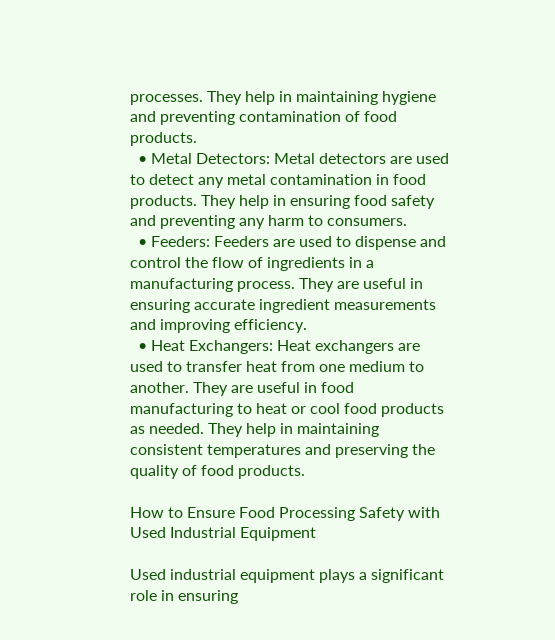processes. They help in maintaining hygiene and preventing contamination of food products.
  • Metal Detectors: Metal detectors are used to detect any metal contamination in food products. They help in ensuring food safety and preventing any harm to consumers.
  • Feeders: Feeders are used to dispense and control the flow of ingredients in a manufacturing process. They are useful in ensuring accurate ingredient measurements and improving efficiency.
  • Heat Exchangers: Heat exchangers are used to transfer heat from one medium to another. They are useful in food manufacturing to heat or cool food products as needed. They help in maintaining consistent temperatures and preserving the quality of food products.

How to Ensure Food Processing Safety with Used Industrial Equipment

Used industrial equipment plays a significant role in ensuring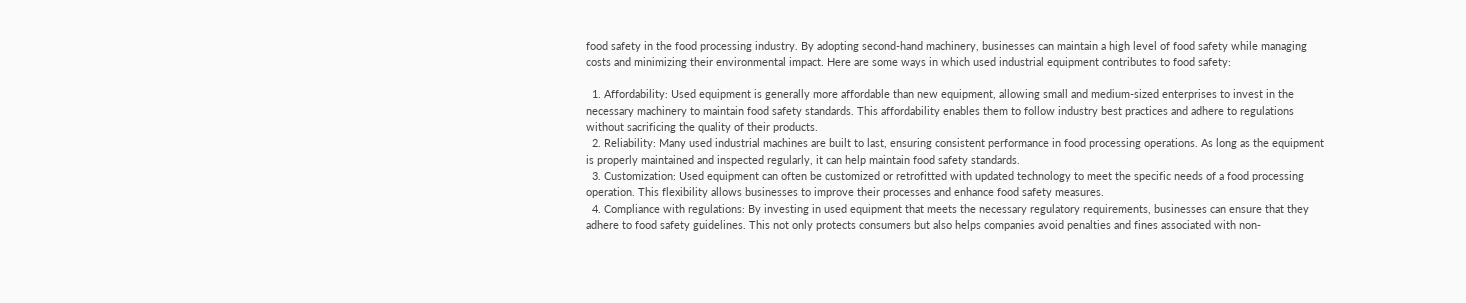food safety in the food processing industry. By adopting second-hand machinery, businesses can maintain a high level of food safety while managing costs and minimizing their environmental impact. Here are some ways in which used industrial equipment contributes to food safety:

  1. Affordability: Used equipment is generally more affordable than new equipment, allowing small and medium-sized enterprises to invest in the necessary machinery to maintain food safety standards. This affordability enables them to follow industry best practices and adhere to regulations without sacrificing the quality of their products.
  2. Reliability: Many used industrial machines are built to last, ensuring consistent performance in food processing operations. As long as the equipment is properly maintained and inspected regularly, it can help maintain food safety standards.
  3. Customization: Used equipment can often be customized or retrofitted with updated technology to meet the specific needs of a food processing operation. This flexibility allows businesses to improve their processes and enhance food safety measures.
  4. Compliance with regulations: By investing in used equipment that meets the necessary regulatory requirements, businesses can ensure that they adhere to food safety guidelines. This not only protects consumers but also helps companies avoid penalties and fines associated with non-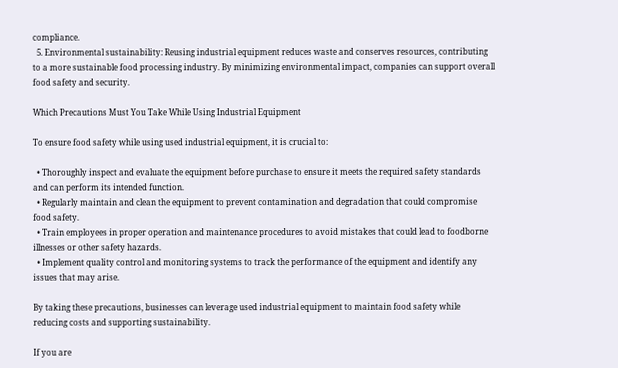compliance.
  5. Environmental sustainability: Reusing industrial equipment reduces waste and conserves resources, contributing to a more sustainable food processing industry. By minimizing environmental impact, companies can support overall food safety and security.

Which Precautions Must You Take While Using Industrial Equipment

To ensure food safety while using used industrial equipment, it is crucial to:

  • Thoroughly inspect and evaluate the equipment before purchase to ensure it meets the required safety standards and can perform its intended function.
  • Regularly maintain and clean the equipment to prevent contamination and degradation that could compromise food safety.
  • Train employees in proper operation and maintenance procedures to avoid mistakes that could lead to foodborne illnesses or other safety hazards.
  • Implement quality control and monitoring systems to track the performance of the equipment and identify any issues that may arise.

By taking these precautions, businesses can leverage used industrial equipment to maintain food safety while reducing costs and supporting sustainability.

If you are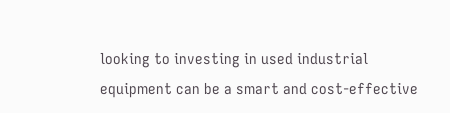looking to investing in used industrial equipment can be a smart and cost-effective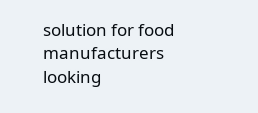solution for food manufacturers looking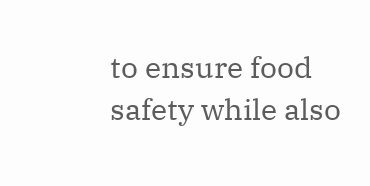to ensure food safety while also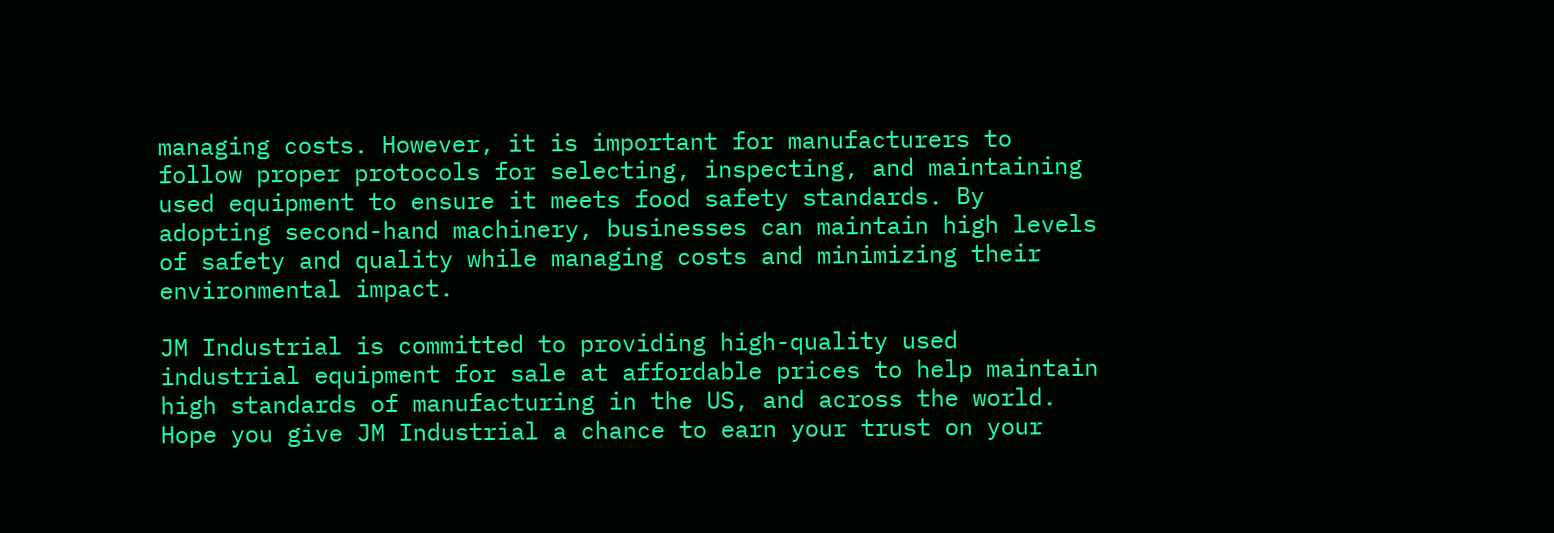managing costs. However, it is important for manufacturers to follow proper protocols for selecting, inspecting, and maintaining used equipment to ensure it meets food safety standards. By adopting second-hand machinery, businesses can maintain high levels of safety and quality while managing costs and minimizing their environmental impact.

JM Industrial is committed to providing high-quality used industrial equipment for sale at affordable prices to help maintain high standards of manufacturing in the US, and across the world. Hope you give JM Industrial a chance to earn your trust on your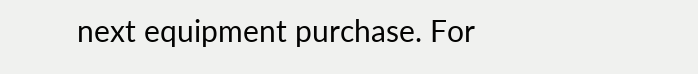next equipment purchase. For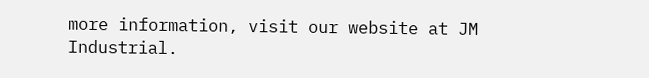more information, visit our website at JM Industrial.